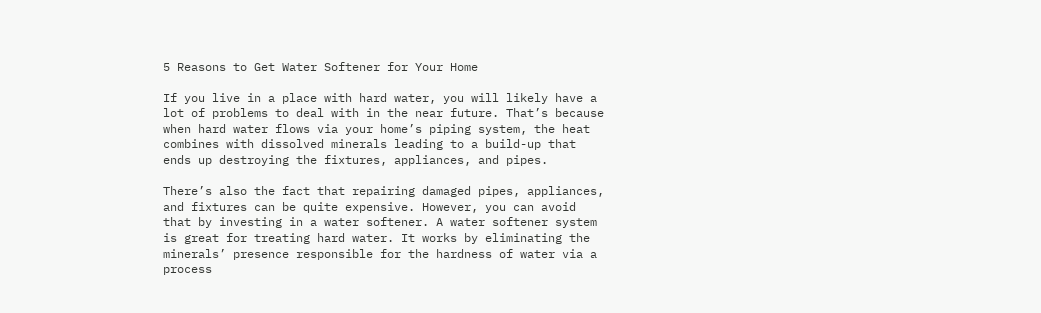5 Reasons to Get Water Softener for Your Home

If you live in a place with hard water, you will likely have a lot of problems to deal with in the near future. That’s because when hard water flows via your home’s piping system, the heat combines with dissolved minerals leading to a build-up that ends up destroying the fixtures, appliances, and pipes.

There’s also the fact that repairing damaged pipes, appliances, and fixtures can be quite expensive. However, you can avoid that by investing in a water softener. A water softener system is great for treating hard water. It works by eliminating the minerals’ presence responsible for the hardness of water via a process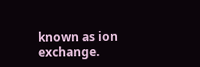known as ion exchange.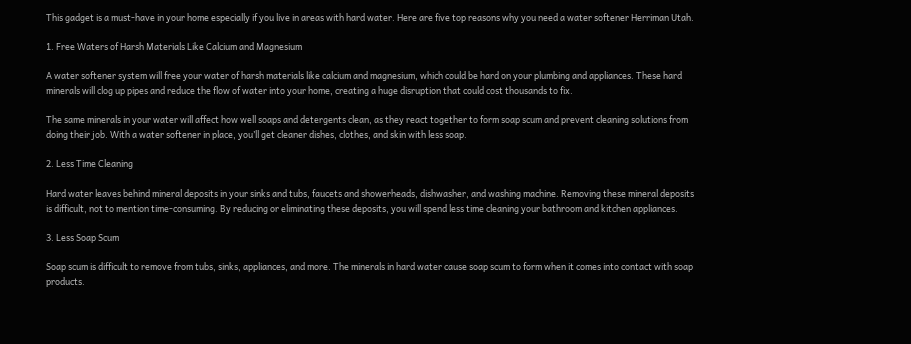This gadget is a must-have in your home especially if you live in areas with hard water. Here are five top reasons why you need a water softener Herriman Utah.

1. Free Waters of Harsh Materials Like Calcium and Magnesium

A water softener system will free your water of harsh materials like calcium and magnesium, which could be hard on your plumbing and appliances. These hard minerals will clog up pipes and reduce the flow of water into your home, creating a huge disruption that could cost thousands to fix.

The same minerals in your water will affect how well soaps and detergents clean, as they react together to form soap scum and prevent cleaning solutions from doing their job. With a water softener in place, you’ll get cleaner dishes, clothes, and skin with less soap.

2. Less Time Cleaning

Hard water leaves behind mineral deposits in your sinks and tubs, faucets and showerheads, dishwasher, and washing machine. Removing these mineral deposits is difficult, not to mention time-consuming. By reducing or eliminating these deposits, you will spend less time cleaning your bathroom and kitchen appliances.

3. Less Soap Scum

Soap scum is difficult to remove from tubs, sinks, appliances, and more. The minerals in hard water cause soap scum to form when it comes into contact with soap products.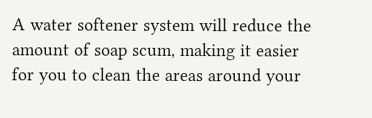A water softener system will reduce the amount of soap scum, making it easier for you to clean the areas around your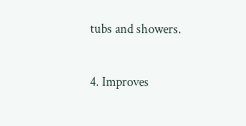tubs and showers.

4. Improves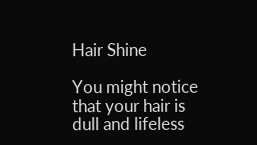Hair Shine

You might notice that your hair is dull and lifeless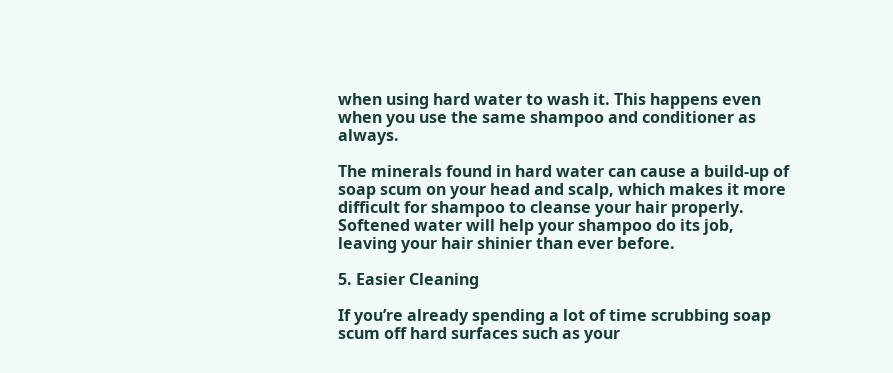when using hard water to wash it. This happens even when you use the same shampoo and conditioner as always.

The minerals found in hard water can cause a build-up of soap scum on your head and scalp, which makes it more difficult for shampoo to cleanse your hair properly. Softened water will help your shampoo do its job, leaving your hair shinier than ever before.

5. Easier Cleaning

If you’re already spending a lot of time scrubbing soap scum off hard surfaces such as your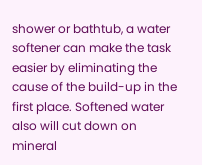shower or bathtub, a water softener can make the task easier by eliminating the cause of the build-up in the first place. Softened water also will cut down on mineral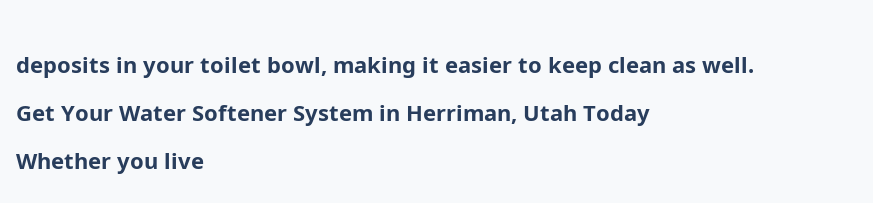deposits in your toilet bowl, making it easier to keep clean as well.

Get Your Water Softener System in Herriman, Utah Today

Whether you live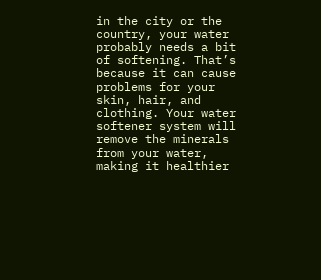in the city or the country, your water probably needs a bit of softening. That’s because it can cause problems for your skin, hair, and clothing. Your water softener system will remove the minerals from your water, making it healthier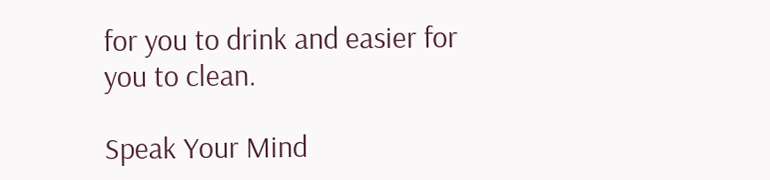for you to drink and easier for you to clean.

Speak Your Mind